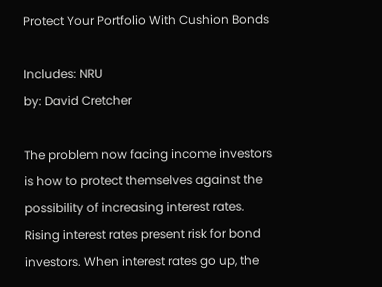Protect Your Portfolio With Cushion Bonds

Includes: NRU
by: David Cretcher

The problem now facing income investors is how to protect themselves against the possibility of increasing interest rates. Rising interest rates present risk for bond investors. When interest rates go up, the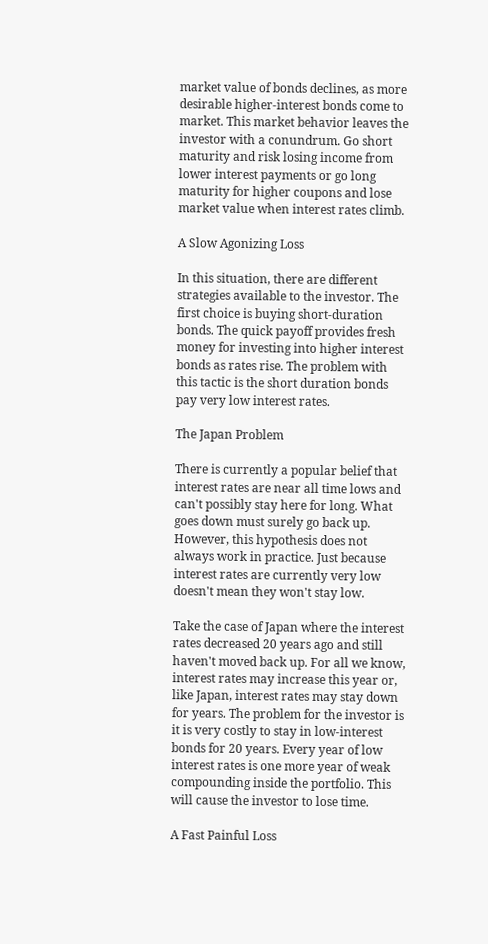market value of bonds declines, as more desirable higher-interest bonds come to market. This market behavior leaves the investor with a conundrum. Go short maturity and risk losing income from lower interest payments or go long maturity for higher coupons and lose market value when interest rates climb.

A Slow Agonizing Loss

In this situation, there are different strategies available to the investor. The first choice is buying short-duration bonds. The quick payoff provides fresh money for investing into higher interest bonds as rates rise. The problem with this tactic is the short duration bonds pay very low interest rates.

The Japan Problem

There is currently a popular belief that interest rates are near all time lows and can't possibly stay here for long. What goes down must surely go back up. However, this hypothesis does not always work in practice. Just because interest rates are currently very low doesn't mean they won't stay low.

Take the case of Japan where the interest rates decreased 20 years ago and still haven't moved back up. For all we know, interest rates may increase this year or, like Japan, interest rates may stay down for years. The problem for the investor is it is very costly to stay in low-interest bonds for 20 years. Every year of low interest rates is one more year of weak compounding inside the portfolio. This will cause the investor to lose time.

A Fast Painful Loss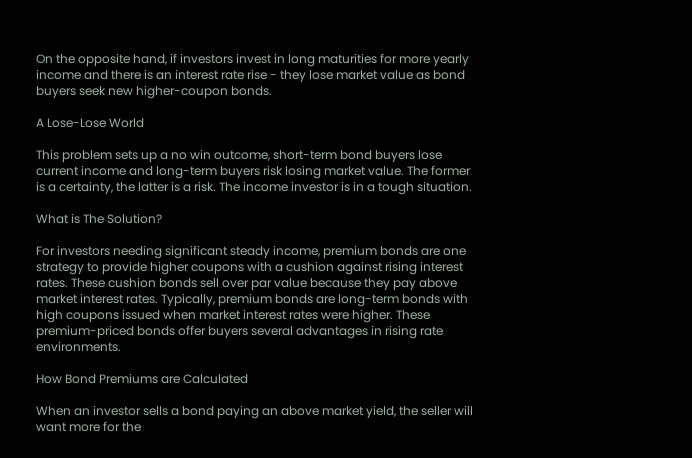On the opposite hand, if investors invest in long maturities for more yearly income and there is an interest rate rise - they lose market value as bond buyers seek new higher-coupon bonds.

A Lose-Lose World

This problem sets up a no win outcome, short-term bond buyers lose current income and long-term buyers risk losing market value. The former is a certainty, the latter is a risk. The income investor is in a tough situation.

What is The Solution?

For investors needing significant steady income, premium bonds are one strategy to provide higher coupons with a cushion against rising interest rates. These cushion bonds sell over par value because they pay above market interest rates. Typically, premium bonds are long-term bonds with high coupons issued when market interest rates were higher. These premium-priced bonds offer buyers several advantages in rising rate environments.

How Bond Premiums are Calculated

When an investor sells a bond paying an above market yield, the seller will want more for the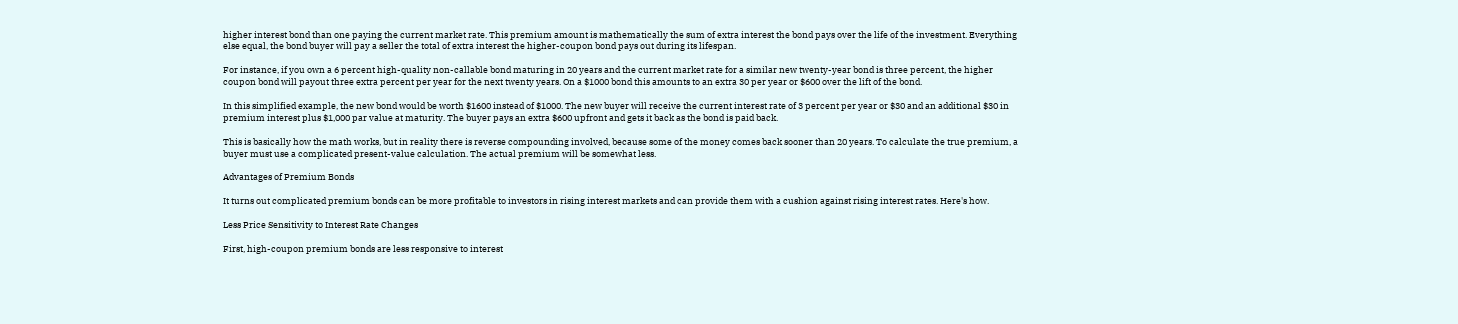higher interest bond than one paying the current market rate. This premium amount is mathematically the sum of extra interest the bond pays over the life of the investment. Everything else equal, the bond buyer will pay a seller the total of extra interest the higher-coupon bond pays out during its lifespan.

For instance, if you own a 6 percent high-quality non-callable bond maturing in 20 years and the current market rate for a similar new twenty-year bond is three percent, the higher coupon bond will payout three extra percent per year for the next twenty years. On a $1000 bond this amounts to an extra 30 per year or $600 over the lift of the bond.

In this simplified example, the new bond would be worth $1600 instead of $1000. The new buyer will receive the current interest rate of 3 percent per year or $30 and an additional $30 in premium interest plus $1,000 par value at maturity. The buyer pays an extra $600 upfront and gets it back as the bond is paid back.

This is basically how the math works, but in reality there is reverse compounding involved, because some of the money comes back sooner than 20 years. To calculate the true premium, a buyer must use a complicated present-value calculation. The actual premium will be somewhat less.

Advantages of Premium Bonds

It turns out complicated premium bonds can be more profitable to investors in rising interest markets and can provide them with a cushion against rising interest rates. Here's how.

Less Price Sensitivity to Interest Rate Changes

First, high-coupon premium bonds are less responsive to interest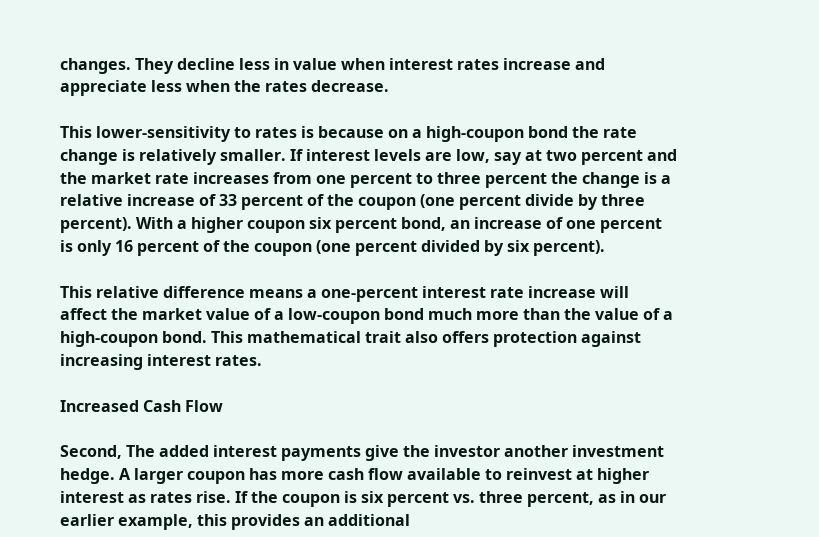changes. They decline less in value when interest rates increase and appreciate less when the rates decrease.

This lower-sensitivity to rates is because on a high-coupon bond the rate change is relatively smaller. If interest levels are low, say at two percent and the market rate increases from one percent to three percent the change is a relative increase of 33 percent of the coupon (one percent divide by three percent). With a higher coupon six percent bond, an increase of one percent is only 16 percent of the coupon (one percent divided by six percent).

This relative difference means a one-percent interest rate increase will affect the market value of a low-coupon bond much more than the value of a high-coupon bond. This mathematical trait also offers protection against increasing interest rates.

Increased Cash Flow

Second, The added interest payments give the investor another investment hedge. A larger coupon has more cash flow available to reinvest at higher interest as rates rise. If the coupon is six percent vs. three percent, as in our earlier example, this provides an additional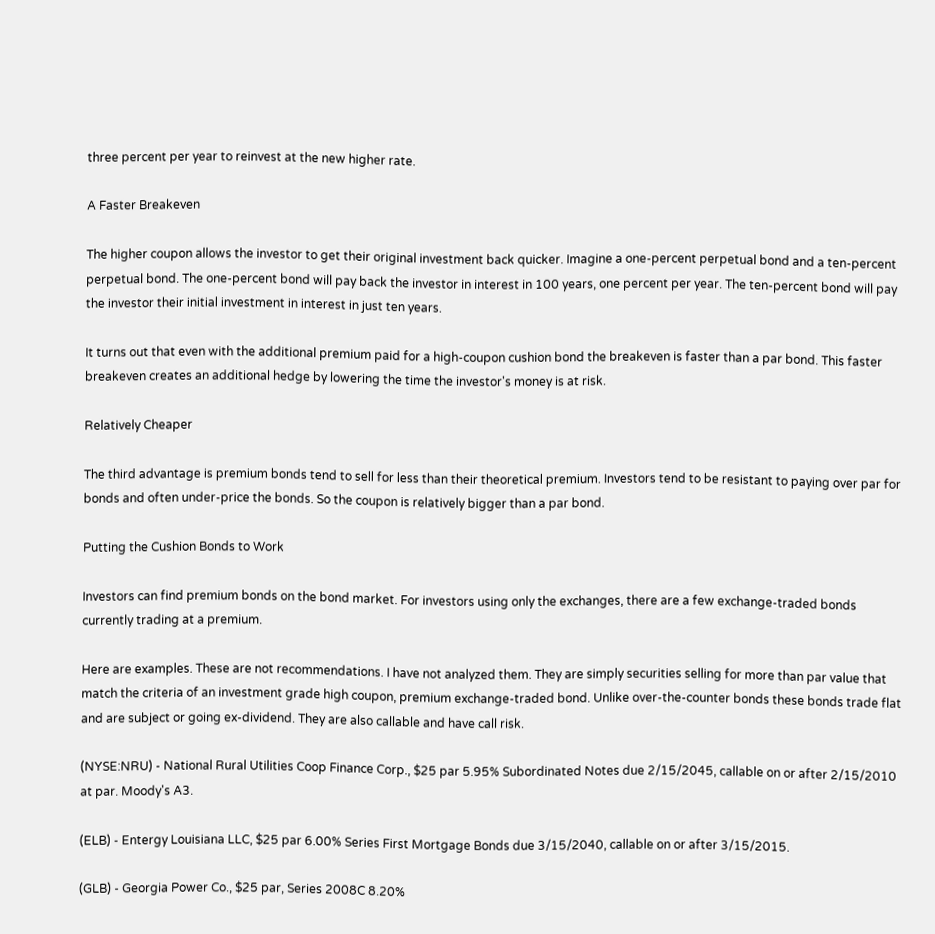three percent per year to reinvest at the new higher rate.

A Faster Breakeven

The higher coupon allows the investor to get their original investment back quicker. Imagine a one-percent perpetual bond and a ten-percent perpetual bond. The one-percent bond will pay back the investor in interest in 100 years, one percent per year. The ten-percent bond will pay the investor their initial investment in interest in just ten years.

It turns out that even with the additional premium paid for a high-coupon cushion bond the breakeven is faster than a par bond. This faster breakeven creates an additional hedge by lowering the time the investor's money is at risk.

Relatively Cheaper

The third advantage is premium bonds tend to sell for less than their theoretical premium. Investors tend to be resistant to paying over par for bonds and often under-price the bonds. So the coupon is relatively bigger than a par bond.

Putting the Cushion Bonds to Work

Investors can find premium bonds on the bond market. For investors using only the exchanges, there are a few exchange-traded bonds currently trading at a premium.

Here are examples. These are not recommendations. I have not analyzed them. They are simply securities selling for more than par value that match the criteria of an investment grade high coupon, premium exchange-traded bond. Unlike over-the-counter bonds these bonds trade flat and are subject or going ex-dividend. They are also callable and have call risk.

(NYSE:NRU) - National Rural Utilities Coop Finance Corp., $25 par 5.95% Subordinated Notes due 2/15/2045, callable on or after 2/15/2010 at par. Moody's A3.

(ELB) - Entergy Louisiana LLC, $25 par 6.00% Series First Mortgage Bonds due 3/15/2040, callable on or after 3/15/2015.

(GLB) - Georgia Power Co., $25 par, Series 2008C 8.20%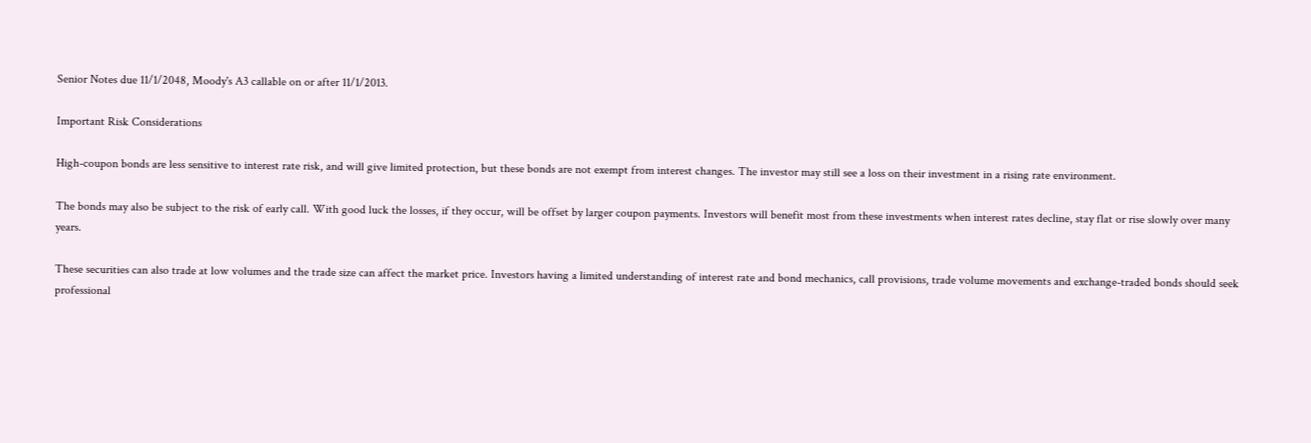Senior Notes due 11/1/2048, Moody's A3 callable on or after 11/1/2013.

Important Risk Considerations

High-coupon bonds are less sensitive to interest rate risk, and will give limited protection, but these bonds are not exempt from interest changes. The investor may still see a loss on their investment in a rising rate environment.

The bonds may also be subject to the risk of early call. With good luck the losses, if they occur, will be offset by larger coupon payments. Investors will benefit most from these investments when interest rates decline, stay flat or rise slowly over many years.

These securities can also trade at low volumes and the trade size can affect the market price. Investors having a limited understanding of interest rate and bond mechanics, call provisions, trade volume movements and exchange-traded bonds should seek professional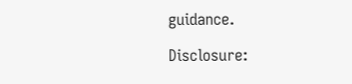guidance.

Disclosure: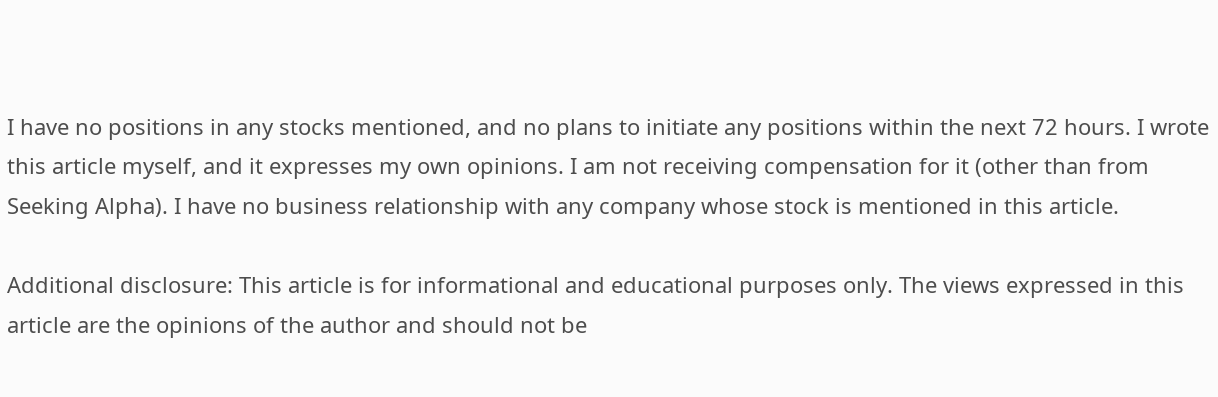I have no positions in any stocks mentioned, and no plans to initiate any positions within the next 72 hours. I wrote this article myself, and it expresses my own opinions. I am not receiving compensation for it (other than from Seeking Alpha). I have no business relationship with any company whose stock is mentioned in this article.

Additional disclosure: This article is for informational and educational purposes only. The views expressed in this article are the opinions of the author and should not be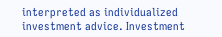interpreted as individualized investment advice. Investment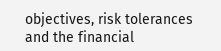objectives, risk tolerances and the financial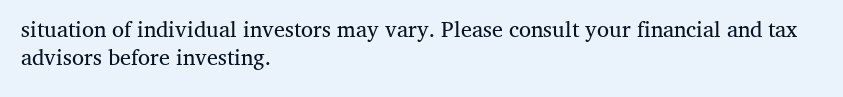situation of individual investors may vary. Please consult your financial and tax advisors before investing.